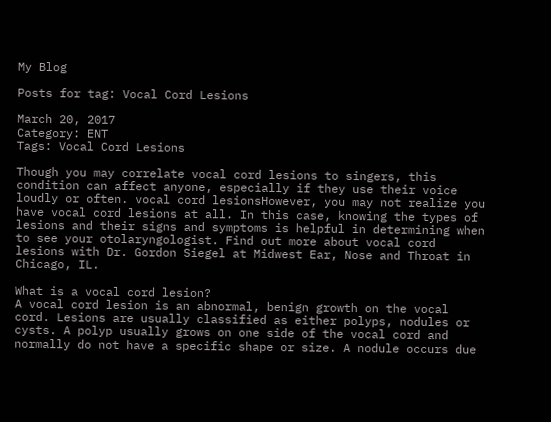My Blog

Posts for tag: Vocal Cord Lesions

March 20, 2017
Category: ENT
Tags: Vocal Cord Lesions

Though you may correlate vocal cord lesions to singers, this condition can affect anyone, especially if they use their voice loudly or often. vocal cord lesionsHowever, you may not realize you have vocal cord lesions at all. In this case, knowing the types of lesions and their signs and symptoms is helpful in determining when to see your otolaryngologist. Find out more about vocal cord lesions with Dr. Gordon Siegel at Midwest Ear, Nose and Throat in Chicago, IL.

What is a vocal cord lesion?
A vocal cord lesion is an abnormal, benign growth on the vocal cord. Lesions are usually classified as either polyps, nodules or cysts. A polyp usually grows on one side of the vocal cord and normally do not have a specific shape or size. A nodule occurs due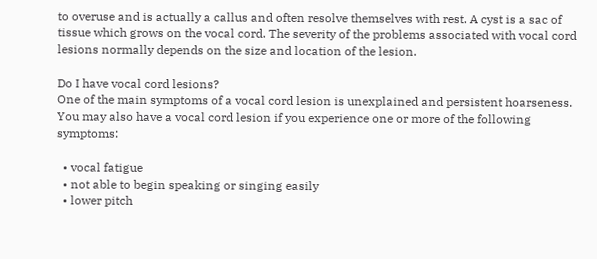to overuse and is actually a callus and often resolve themselves with rest. A cyst is a sac of tissue which grows on the vocal cord. The severity of the problems associated with vocal cord lesions normally depends on the size and location of the lesion.

Do I have vocal cord lesions?
One of the main symptoms of a vocal cord lesion is unexplained and persistent hoarseness. You may also have a vocal cord lesion if you experience one or more of the following symptoms:

  • vocal fatigue
  • not able to begin speaking or singing easily
  • lower pitch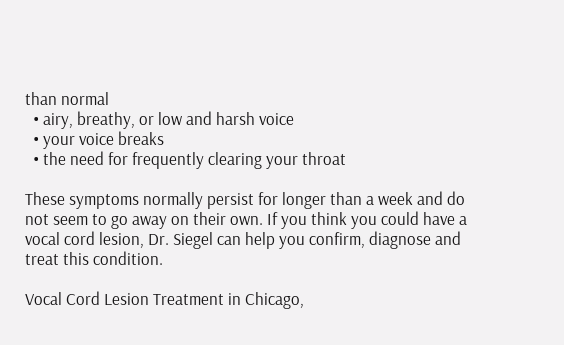than normal
  • airy, breathy, or low and harsh voice
  • your voice breaks
  • the need for frequently clearing your throat

These symptoms normally persist for longer than a week and do not seem to go away on their own. If you think you could have a vocal cord lesion, Dr. Siegel can help you confirm, diagnose and treat this condition.

Vocal Cord Lesion Treatment in Chicago,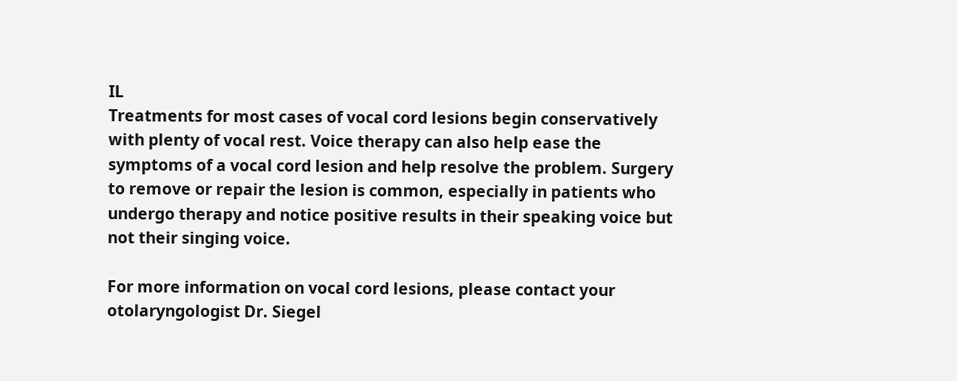IL
Treatments for most cases of vocal cord lesions begin conservatively with plenty of vocal rest. Voice therapy can also help ease the symptoms of a vocal cord lesion and help resolve the problem. Surgery to remove or repair the lesion is common, especially in patients who undergo therapy and notice positive results in their speaking voice but not their singing voice.

For more information on vocal cord lesions, please contact your otolaryngologist Dr. Siegel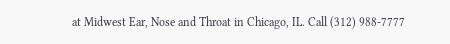at Midwest Ear, Nose and Throat in Chicago, IL. Call (312) 988-7777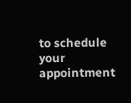to schedule your appointment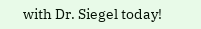with Dr. Siegel today!